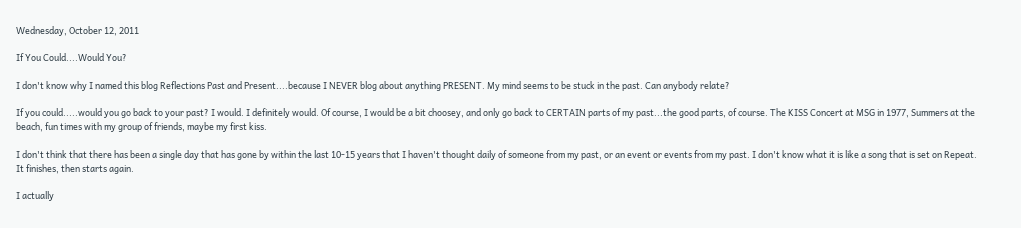Wednesday, October 12, 2011

If You Could....Would You?

I don't know why I named this blog Reflections Past and Present....because I NEVER blog about anything PRESENT. My mind seems to be stuck in the past. Can anybody relate?

If you could.....would you go back to your past? I would. I definitely would. Of course, I would be a bit choosey, and only go back to CERTAIN parts of my past...the good parts, of course. The KISS Concert at MSG in 1977, Summers at the beach, fun times with my group of friends, maybe my first kiss.

I don't think that there has been a single day that has gone by within the last 10-15 years that I haven't thought daily of someone from my past, or an event or events from my past. I don't know what it is like a song that is set on Repeat. It finishes, then starts again.

I actually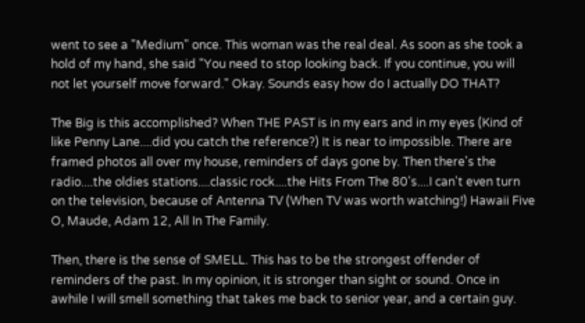went to see a "Medium" once. This woman was the real deal. As soon as she took a hold of my hand, she said "You need to stop looking back. If you continue, you will not let yourself move forward." Okay. Sounds easy how do I actually DO THAT?

The Big is this accomplished? When THE PAST is in my ears and in my eyes (Kind of like Penny Lane....did you catch the reference?) It is near to impossible. There are framed photos all over my house, reminders of days gone by. Then there's the radio....the oldies stations....classic rock....the Hits From The 80's....I can't even turn on the television, because of Antenna TV (When TV was worth watching!) Hawaii Five O, Maude, Adam 12, All In The Family.

Then, there is the sense of SMELL. This has to be the strongest offender of reminders of the past. In my opinion, it is stronger than sight or sound. Once in awhile I will smell something that takes me back to senior year, and a certain guy.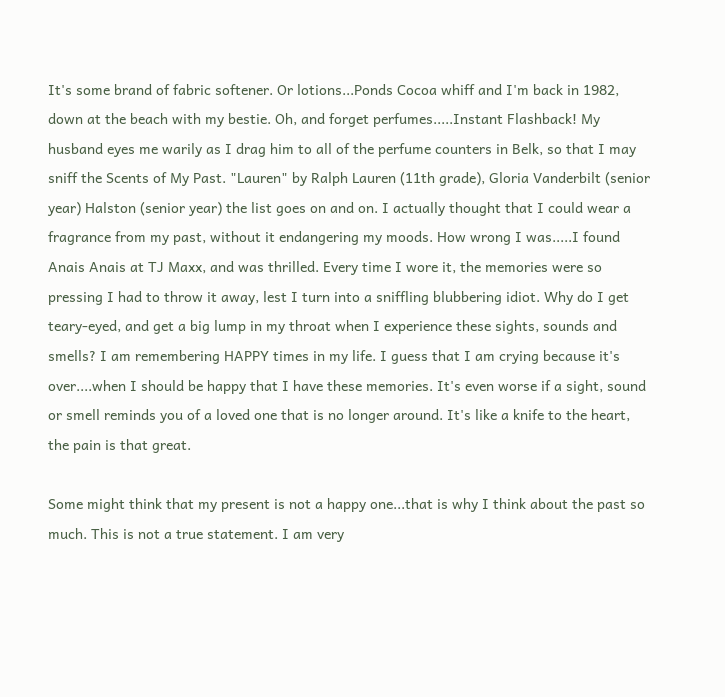It's some brand of fabric softener. Or lotions...Ponds Cocoa whiff and I'm back in 1982, down at the beach with my bestie. Oh, and forget perfumes.....Instant Flashback! My husband eyes me warily as I drag him to all of the perfume counters in Belk, so that I may sniff the Scents of My Past. "Lauren" by Ralph Lauren (11th grade), Gloria Vanderbilt (senior year) Halston (senior year) the list goes on and on. I actually thought that I could wear a fragrance from my past, without it endangering my moods. How wrong I was.....I found Anais Anais at TJ Maxx, and was thrilled. Every time I wore it, the memories were so pressing I had to throw it away, lest I turn into a sniffling blubbering idiot. Why do I get teary-eyed, and get a big lump in my throat when I experience these sights, sounds and smells? I am remembering HAPPY times in my life. I guess that I am crying because it's over....when I should be happy that I have these memories. It's even worse if a sight, sound or smell reminds you of a loved one that is no longer around. It's like a knife to the heart, the pain is that great.

Some might think that my present is not a happy one...that is why I think about the past so much. This is not a true statement. I am very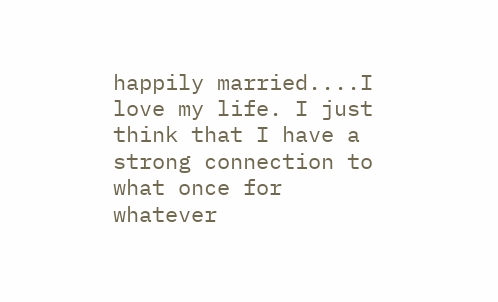happily married....I love my life. I just think that I have a strong connection to what once for whatever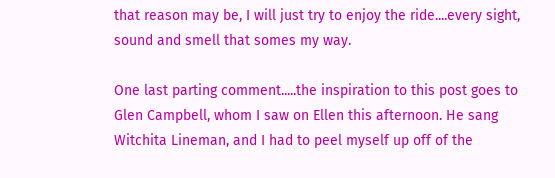that reason may be, I will just try to enjoy the ride....every sight, sound and smell that somes my way.

One last parting comment.....the inspiration to this post goes to Glen Campbell, whom I saw on Ellen this afternoon. He sang Witchita Lineman, and I had to peel myself up off of the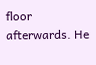floor afterwards. He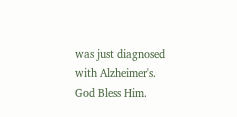was just diagnosed with Alzheimer's. God Bless Him.